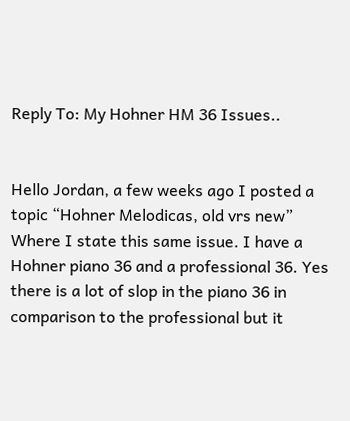Reply To: My Hohner HM 36 Issues..


Hello Jordan, a few weeks ago I posted a topic “Hohner Melodicas, old vrs new” Where I state this same issue. I have a Hohner piano 36 and a professional 36. Yes there is a lot of slop in the piano 36 in comparison to the professional but it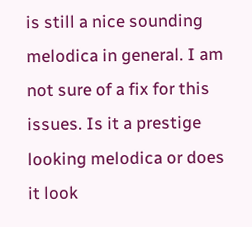is still a nice sounding melodica in general. I am not sure of a fix for this issues. Is it a prestige looking melodica or does it look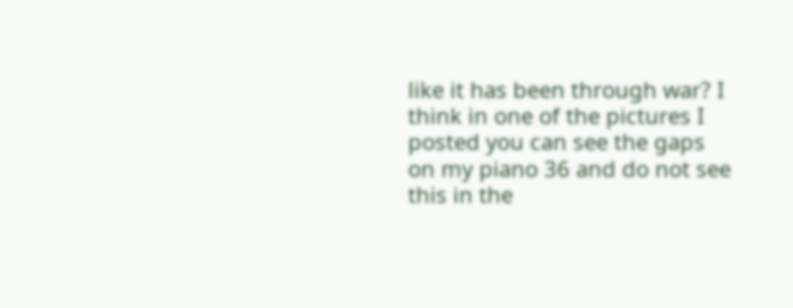like it has been through war? I think in one of the pictures I posted you can see the gaps on my piano 36 and do not see this in the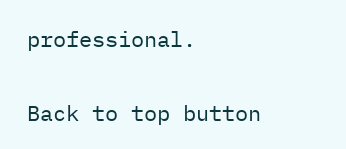professional.

Back to top button